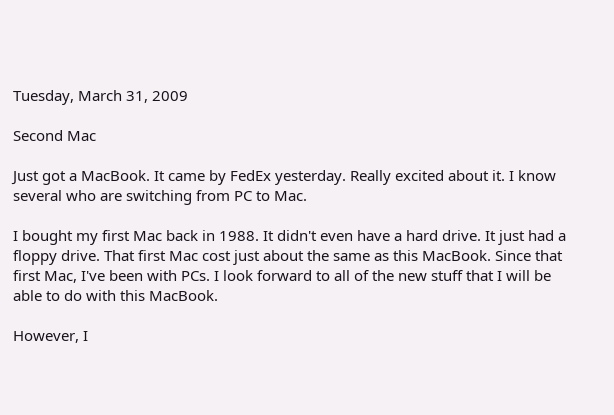Tuesday, March 31, 2009

Second Mac

Just got a MacBook. It came by FedEx yesterday. Really excited about it. I know several who are switching from PC to Mac.

I bought my first Mac back in 1988. It didn't even have a hard drive. It just had a floppy drive. That first Mac cost just about the same as this MacBook. Since that first Mac, I've been with PCs. I look forward to all of the new stuff that I will be able to do with this MacBook.

However, I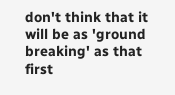don't think that it will be as 'ground breaking' as that first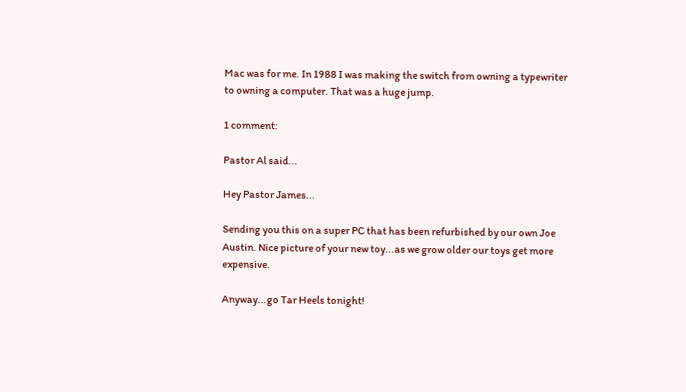Mac was for me. In 1988 I was making the switch from owning a typewriter to owning a computer. That was a huge jump.

1 comment:

Pastor Al said...

Hey Pastor James...

Sending you this on a super PC that has been refurbished by our own Joe Austin. Nice picture of your new toy...as we grow older our toys get more expensive.

Anyway...go Tar Heels tonight!